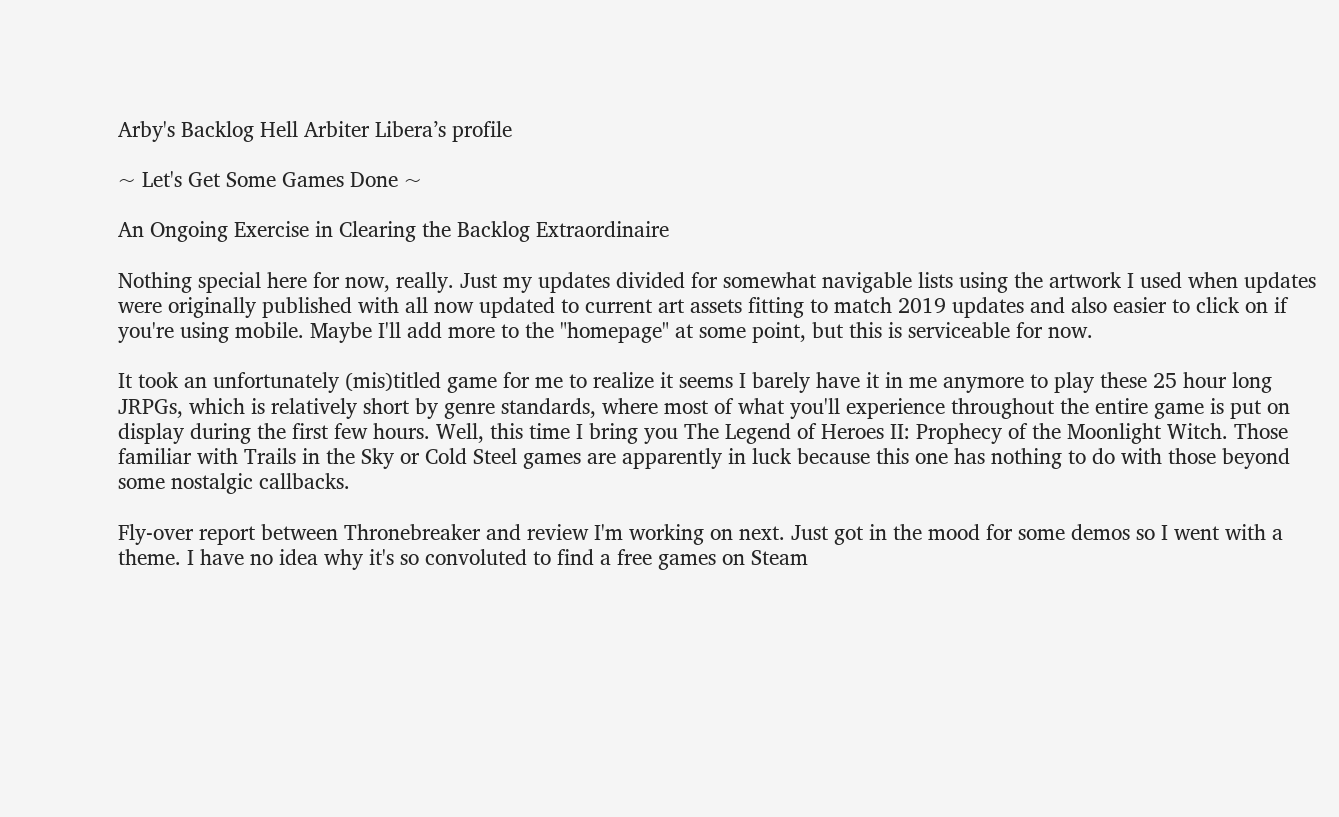Arby's Backlog Hell Arbiter Libera’s profile

~ Let's Get Some Games Done ~

An Ongoing Exercise in Clearing the Backlog Extraordinaire

Nothing special here for now, really. Just my updates divided for somewhat navigable lists using the artwork I used when updates were originally published with all now updated to current art assets fitting to match 2019 updates and also easier to click on if you're using mobile. Maybe I'll add more to the "homepage" at some point, but this is serviceable for now.

It took an unfortunately (mis)titled game for me to realize it seems I barely have it in me anymore to play these 25 hour long JRPGs, which is relatively short by genre standards, where most of what you'll experience throughout the entire game is put on display during the first few hours. Well, this time I bring you The Legend of Heroes II: Prophecy of the Moonlight Witch. Those familiar with Trails in the Sky or Cold Steel games are apparently in luck because this one has nothing to do with those beyond some nostalgic callbacks.

Fly-over report between Thronebreaker and review I'm working on next. Just got in the mood for some demos so I went with a theme. I have no idea why it's so convoluted to find a free games on Steam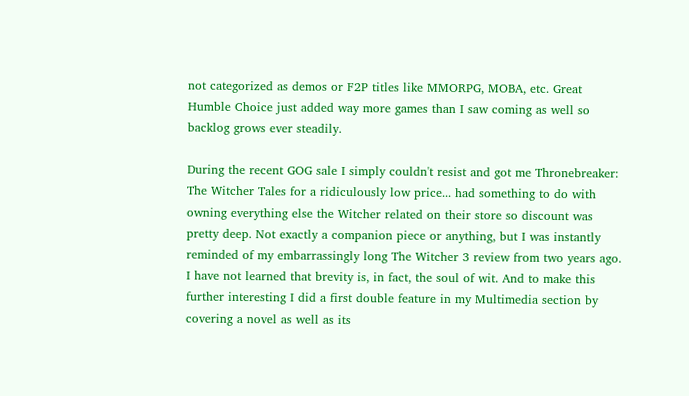not categorized as demos or F2P titles like MMORPG, MOBA, etc. Great Humble Choice just added way more games than I saw coming as well so backlog grows ever steadily.

During the recent GOG sale I simply couldn't resist and got me Thronebreaker: The Witcher Tales for a ridiculously low price... had something to do with owning everything else the Witcher related on their store so discount was pretty deep. Not exactly a companion piece or anything, but I was instantly reminded of my embarrassingly long The Witcher 3 review from two years ago. I have not learned that brevity is, in fact, the soul of wit. And to make this further interesting I did a first double feature in my Multimedia section by covering a novel as well as its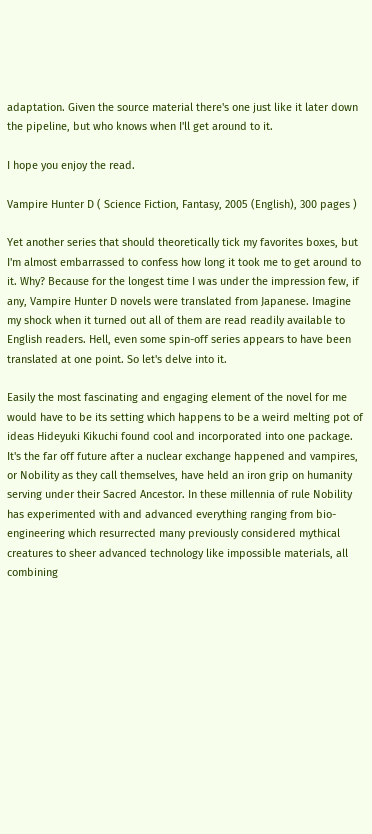adaptation. Given the source material there's one just like it later down the pipeline, but who knows when I'll get around to it.

I hope you enjoy the read.

Vampire Hunter D ( Science Fiction, Fantasy, 2005 (English), 300 pages )

Yet another series that should theoretically tick my favorites boxes, but I'm almost embarrassed to confess how long it took me to get around to it. Why? Because for the longest time I was under the impression few, if any, Vampire Hunter D novels were translated from Japanese. Imagine my shock when it turned out all of them are read readily available to English readers. Hell, even some spin-off series appears to have been translated at one point. So let's delve into it.

Easily the most fascinating and engaging element of the novel for me would have to be its setting which happens to be a weird melting pot of ideas Hideyuki Kikuchi found cool and incorporated into one package. It's the far off future after a nuclear exchange happened and vampires, or Nobility as they call themselves, have held an iron grip on humanity serving under their Sacred Ancestor. In these millennia of rule Nobility has experimented with and advanced everything ranging from bio-engineering which resurrected many previously considered mythical creatures to sheer advanced technology like impossible materials, all combining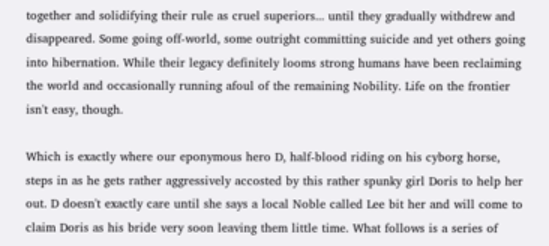together and solidifying their rule as cruel superiors... until they gradually withdrew and disappeared. Some going off-world, some outright committing suicide and yet others going into hibernation. While their legacy definitely looms strong humans have been reclaiming the world and occasionally running afoul of the remaining Nobility. Life on the frontier isn't easy, though.

Which is exactly where our eponymous hero D, half-blood riding on his cyborg horse, steps in as he gets rather aggressively accosted by this rather spunky girl Doris to help her out. D doesn't exactly care until she says a local Noble called Lee bit her and will come to claim Doris as his bride very soon leaving them little time. What follows is a series of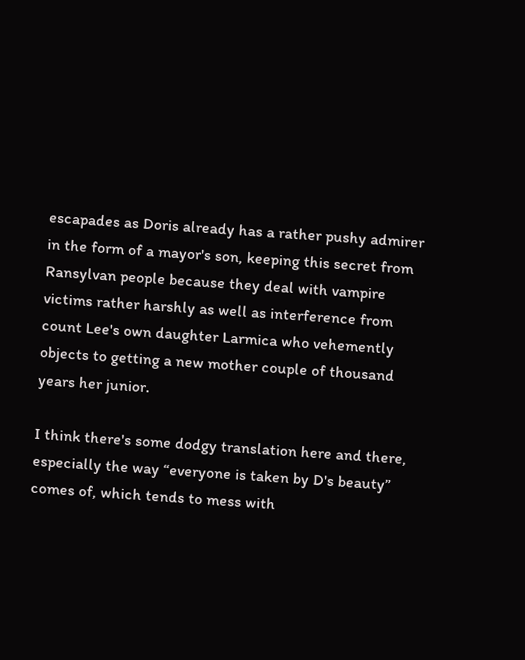escapades as Doris already has a rather pushy admirer in the form of a mayor's son, keeping this secret from Ransylvan people because they deal with vampire victims rather harshly as well as interference from count Lee's own daughter Larmica who vehemently objects to getting a new mother couple of thousand years her junior.

I think there's some dodgy translation here and there, especially the way “everyone is taken by D's beauty” comes of, which tends to mess with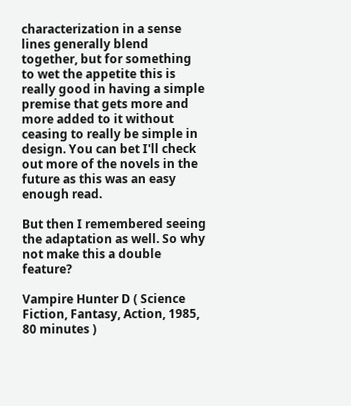characterization in a sense lines generally blend together, but for something to wet the appetite this is really good in having a simple premise that gets more and more added to it without ceasing to really be simple in design. You can bet I'll check out more of the novels in the future as this was an easy enough read.

But then I remembered seeing the adaptation as well. So why not make this a double feature?

Vampire Hunter D ( Science Fiction, Fantasy, Action, 1985, 80 minutes )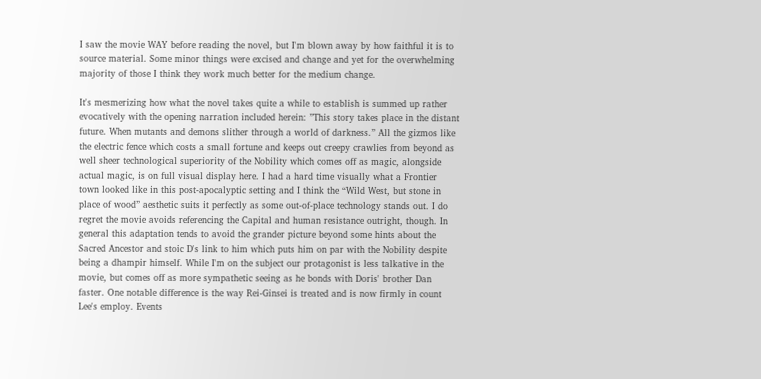I saw the movie WAY before reading the novel, but I'm blown away by how faithful it is to source material. Some minor things were excised and change and yet for the overwhelming majority of those I think they work much better for the medium change.

It's mesmerizing how what the novel takes quite a while to establish is summed up rather evocatively with the opening narration included herein: ”This story takes place in the distant future. When mutants and demons slither through a world of darkness.” All the gizmos like the electric fence which costs a small fortune and keeps out creepy crawlies from beyond as well sheer technological superiority of the Nobility which comes off as magic, alongside actual magic, is on full visual display here. I had a hard time visually what a Frontier town looked like in this post-apocalyptic setting and I think the “Wild West, but stone in place of wood” aesthetic suits it perfectly as some out-of-place technology stands out. I do regret the movie avoids referencing the Capital and human resistance outright, though. In general this adaptation tends to avoid the grander picture beyond some hints about the Sacred Ancestor and stoic D's link to him which puts him on par with the Nobility despite being a dhampir himself. While I'm on the subject our protagonist is less talkative in the movie, but comes off as more sympathetic seeing as he bonds with Doris' brother Dan faster. One notable difference is the way Rei-Ginsei is treated and is now firmly in count Lee's employ. Events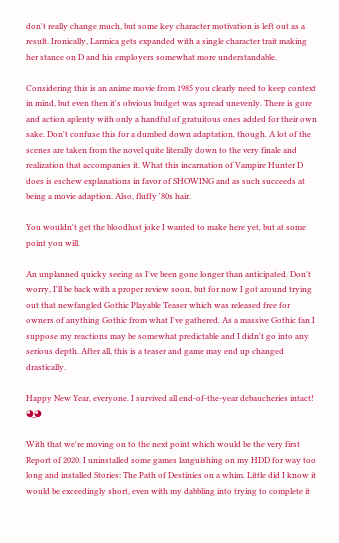don't really change much, but some key character motivation is left out as a result. Ironically, Larmica gets expanded with a single character trait making her stance on D and his employers somewhat more understandable.

Considering this is an anime movie from 1985 you clearly need to keep context in mind, but even then it's obvious budget was spread unevenly. There is gore and action aplenty with only a handful of gratuitous ones added for their own sake. Don't confuse this for a dumbed down adaptation, though. A lot of the scenes are taken from the novel quite literally down to the very finale and realization that accompanies it. What this incarnation of Vampire Hunter D does is eschew explanations in favor of SHOWING and as such succeeds at being a movie adaption. Also, fluffy '80s hair.

You wouldn't get the bloodlust joke I wanted to make here yet, but at some point you will.

An unplanned quicky seeing as I've been gone longer than anticipated. Don't worry, I'll be back with a proper review soon, but for now I got around trying out that newfangled Gothic Playable Teaser which was released free for owners of anything Gothic from what I've gathered. As a massive Gothic fan I suppose my reactions may be somewhat predictable and I didn't go into any serious depth. After all, this is a teaser and game may end up changed drastically.

Happy New Year, everyone. I survived all end-of-the-year debaucheries intact! ◕‿◕

With that we're moving on to the next point which would be the very first Report of 2020. I uninstalled some games languishing on my HDD for way too long and installed Stories: The Path of Destinies on a whim. Little did I know it would be exceedingly short, even with my dabbling into trying to complete it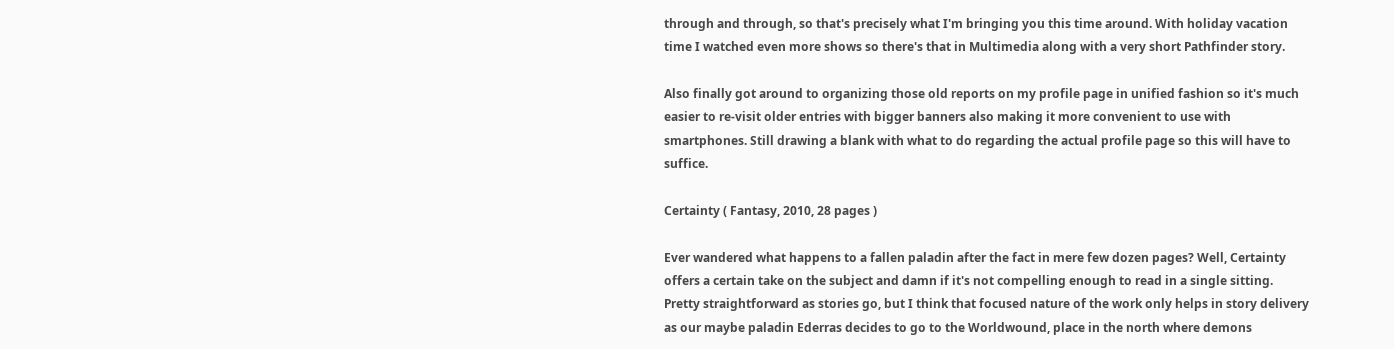through and through, so that's precisely what I'm bringing you this time around. With holiday vacation time I watched even more shows so there's that in Multimedia along with a very short Pathfinder story.

Also finally got around to organizing those old reports on my profile page in unified fashion so it's much easier to re-visit older entries with bigger banners also making it more convenient to use with smartphones. Still drawing a blank with what to do regarding the actual profile page so this will have to suffice.

Certainty ( Fantasy, 2010, 28 pages )

Ever wandered what happens to a fallen paladin after the fact in mere few dozen pages? Well, Certainty offers a certain take on the subject and damn if it's not compelling enough to read in a single sitting. Pretty straightforward as stories go, but I think that focused nature of the work only helps in story delivery as our maybe paladin Ederras decides to go to the Worldwound, place in the north where demons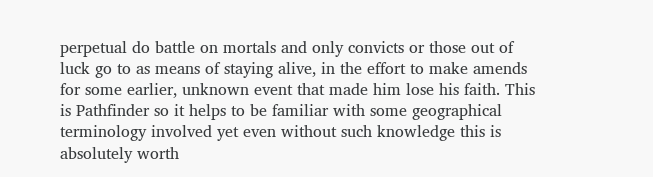perpetual do battle on mortals and only convicts or those out of luck go to as means of staying alive, in the effort to make amends for some earlier, unknown event that made him lose his faith. This is Pathfinder so it helps to be familiar with some geographical terminology involved yet even without such knowledge this is absolutely worth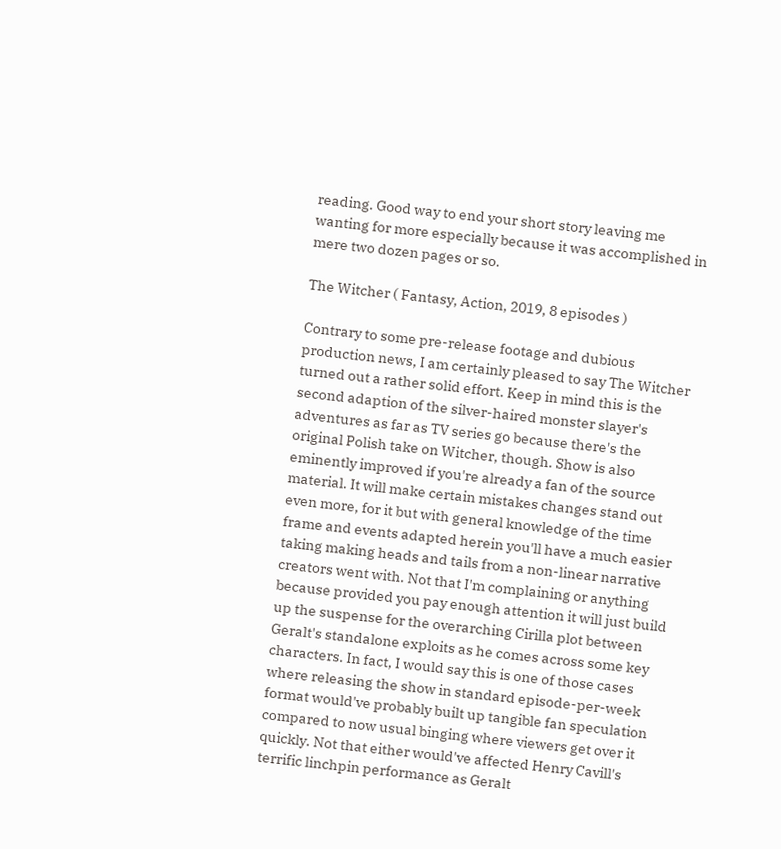reading. Good way to end your short story leaving me wanting for more especially because it was accomplished in mere two dozen pages or so.

The Witcher ( Fantasy, Action, 2019, 8 episodes )

Contrary to some pre-release footage and dubious production news, I am certainly pleased to say The Witcher turned out a rather solid effort. Keep in mind this is the second adaption of the silver-haired monster slayer's adventures as far as TV series go because there's the original Polish take on Witcher, though. Show is also eminently improved if you're already a fan of the source material. It will make certain mistakes changes stand out even more, for it but with general knowledge of the time frame and events adapted herein you'll have a much easier taking making heads and tails from a non-linear narrative creators went with. Not that I'm complaining or anything because provided you pay enough attention it will just build up the suspense for the overarching Cirilla plot between Geralt's standalone exploits as he comes across some key characters. In fact, I would say this is one of those cases where releasing the show in standard episode-per-week format would've probably built up tangible fan speculation compared to now usual binging where viewers get over it quickly. Not that either would've affected Henry Cavill's terrific linchpin performance as Geralt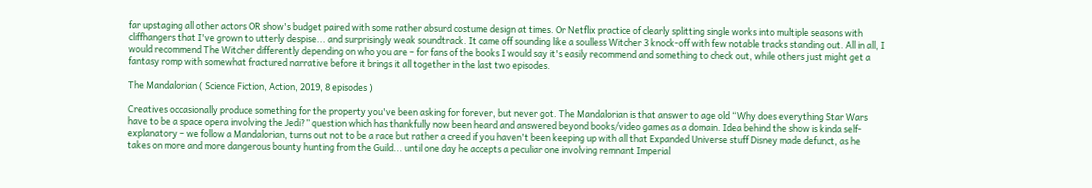far upstaging all other actors OR show's budget paired with some rather absurd costume design at times. Or Netflix practice of clearly splitting single works into multiple seasons with cliffhangers that I've grown to utterly despise... and surprisingly weak soundtrack. It came off sounding like a soulless Witcher 3 knock-off with few notable tracks standing out. All in all, I would recommend The Witcher differently depending on who you are – for fans of the books I would say it's easily recommend and something to check out, while others just might get a fantasy romp with somewhat fractured narrative before it brings it all together in the last two episodes.

The Mandalorian ( Science Fiction, Action, 2019, 8 episodes )

Creatives occasionally produce something for the property you've been asking for forever, but never got. The Mandalorian is that answer to age old “Why does everything Star Wars have to be a space opera involving the Jedi?” question which has thankfully now been heard and answered beyond books/video games as a domain. Idea behind the show is kinda self-explanatory – we follow a Mandalorian, turns out not to be a race but rather a creed if you haven't been keeping up with all that Expanded Universe stuff Disney made defunct, as he takes on more and more dangerous bounty hunting from the Guild... until one day he accepts a peculiar one involving remnant Imperial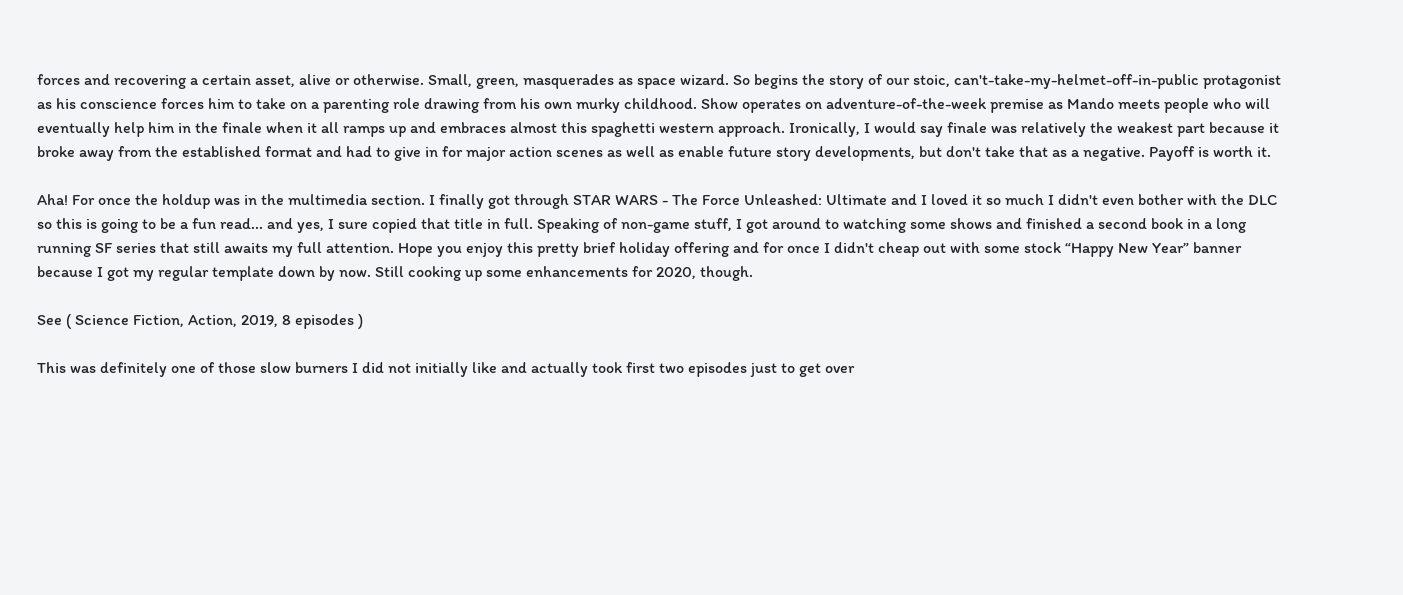forces and recovering a certain asset, alive or otherwise. Small, green, masquerades as space wizard. So begins the story of our stoic, can't-take-my-helmet-off-in-public protagonist as his conscience forces him to take on a parenting role drawing from his own murky childhood. Show operates on adventure-of-the-week premise as Mando meets people who will eventually help him in the finale when it all ramps up and embraces almost this spaghetti western approach. Ironically, I would say finale was relatively the weakest part because it broke away from the established format and had to give in for major action scenes as well as enable future story developments, but don't take that as a negative. Payoff is worth it.

Aha! For once the holdup was in the multimedia section. I finally got through STAR WARS - The Force Unleashed: Ultimate and I loved it so much I didn't even bother with the DLC so this is going to be a fun read... and yes, I sure copied that title in full. Speaking of non-game stuff, I got around to watching some shows and finished a second book in a long running SF series that still awaits my full attention. Hope you enjoy this pretty brief holiday offering and for once I didn't cheap out with some stock “Happy New Year” banner because I got my regular template down by now. Still cooking up some enhancements for 2020, though.

See ( Science Fiction, Action, 2019, 8 episodes )

This was definitely one of those slow burners I did not initially like and actually took first two episodes just to get over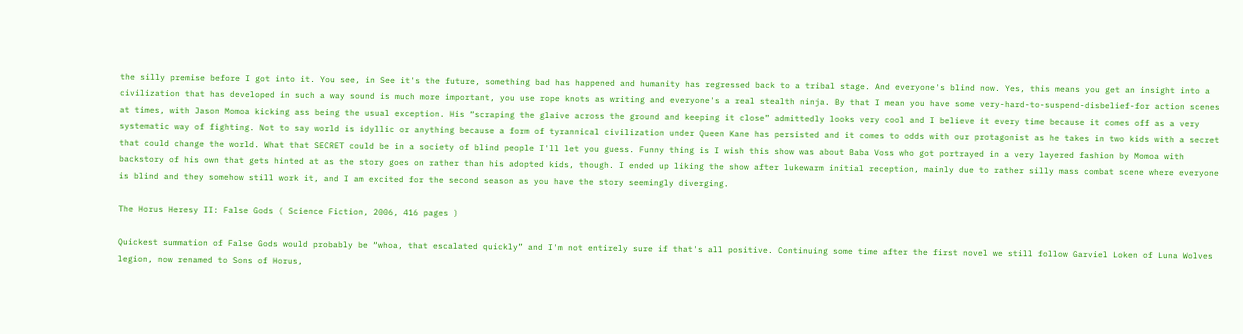the silly premise before I got into it. You see, in See it's the future, something bad has happened and humanity has regressed back to a tribal stage. And everyone's blind now. Yes, this means you get an insight into a civilization that has developed in such a way sound is much more important, you use rope knots as writing and everyone's a real stealth ninja. By that I mean you have some very-hard-to-suspend-disbelief-for action scenes at times, with Jason Momoa kicking ass being the usual exception. His “scraping the glaive across the ground and keeping it close” admittedly looks very cool and I believe it every time because it comes off as a very systematic way of fighting. Not to say world is idyllic or anything because a form of tyrannical civilization under Queen Kane has persisted and it comes to odds with our protagonist as he takes in two kids with a secret that could change the world. What that SECRET could be in a society of blind people I'll let you guess. Funny thing is I wish this show was about Baba Voss who got portrayed in a very layered fashion by Momoa with backstory of his own that gets hinted at as the story goes on rather than his adopted kids, though. I ended up liking the show after lukewarm initial reception, mainly due to rather silly mass combat scene where everyone is blind and they somehow still work it, and I am excited for the second season as you have the story seemingly diverging.

The Horus Heresy II: False Gods ( Science Fiction, 2006, 416 pages )

Quickest summation of False Gods would probably be “whoa, that escalated quickly” and I'm not entirely sure if that's all positive. Continuing some time after the first novel we still follow Garviel Loken of Luna Wolves legion, now renamed to Sons of Horus,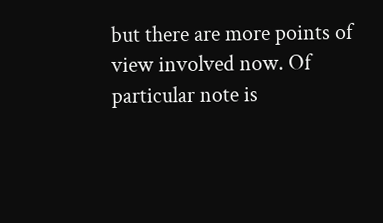but there are more points of view involved now. Of particular note is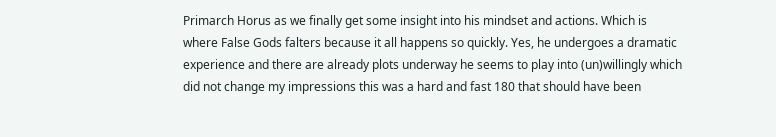Primarch Horus as we finally get some insight into his mindset and actions. Which is where False Gods falters because it all happens so quickly. Yes, he undergoes a dramatic experience and there are already plots underway he seems to play into (un)willingly which did not change my impressions this was a hard and fast 180 that should have been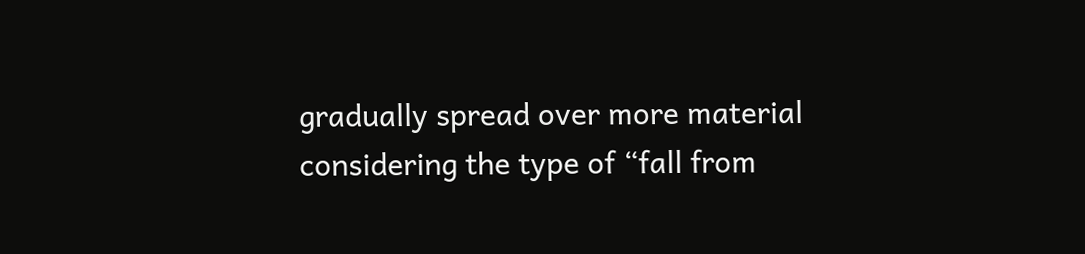gradually spread over more material considering the type of “fall from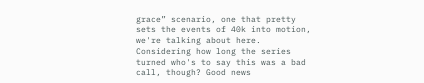grace” scenario, one that pretty sets the events of 40k into motion, we're talking about here. Considering how long the series turned who's to say this was a bad call, though? Good news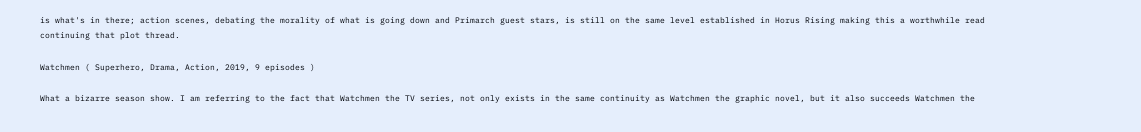is what's in there; action scenes, debating the morality of what is going down and Primarch guest stars, is still on the same level established in Horus Rising making this a worthwhile read continuing that plot thread.

Watchmen ( Superhero, Drama, Action, 2019, 9 episodes )

What a bizarre season show. I am referring to the fact that Watchmen the TV series, not only exists in the same continuity as Watchmen the graphic novel, but it also succeeds Watchmen the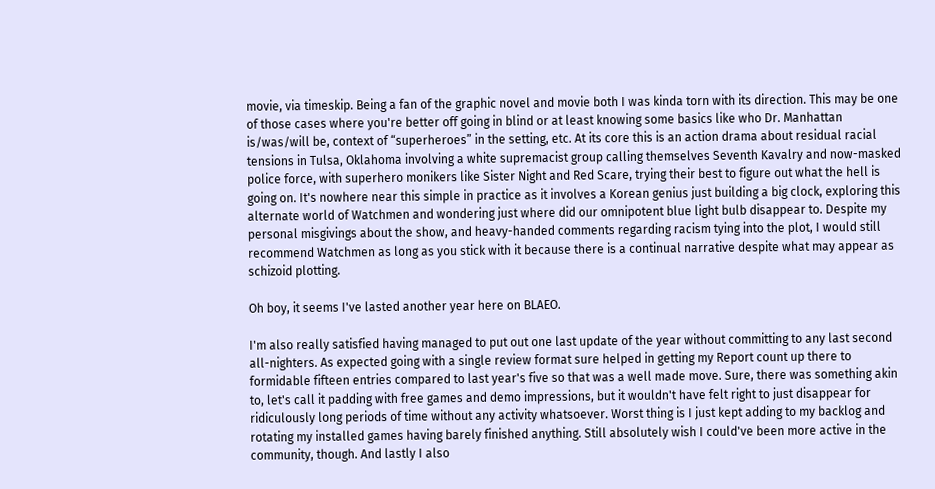movie, via timeskip. Being a fan of the graphic novel and movie both I was kinda torn with its direction. This may be one of those cases where you're better off going in blind or at least knowing some basics like who Dr. Manhattan is/was/will be, context of “superheroes” in the setting, etc. At its core this is an action drama about residual racial tensions in Tulsa, Oklahoma involving a white supremacist group calling themselves Seventh Kavalry and now-masked police force, with superhero monikers like Sister Night and Red Scare, trying their best to figure out what the hell is going on. It's nowhere near this simple in practice as it involves a Korean genius just building a big clock, exploring this alternate world of Watchmen and wondering just where did our omnipotent blue light bulb disappear to. Despite my personal misgivings about the show, and heavy-handed comments regarding racism tying into the plot, I would still recommend Watchmen as long as you stick with it because there is a continual narrative despite what may appear as schizoid plotting.

Oh boy, it seems I've lasted another year here on BLAEO.

I'm also really satisfied having managed to put out one last update of the year without committing to any last second all-nighters. As expected going with a single review format sure helped in getting my Report count up there to formidable fifteen entries compared to last year's five so that was a well made move. Sure, there was something akin to, let's call it padding with free games and demo impressions, but it wouldn't have felt right to just disappear for ridiculously long periods of time without any activity whatsoever. Worst thing is I just kept adding to my backlog and rotating my installed games having barely finished anything. Still absolutely wish I could've been more active in the community, though. And lastly I also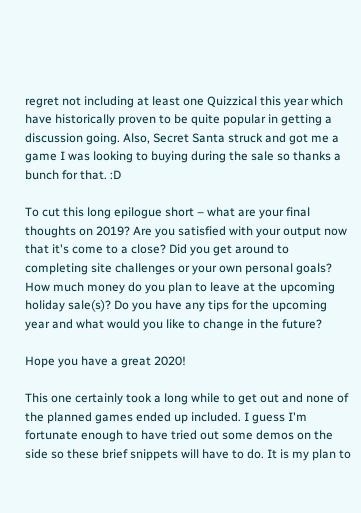regret not including at least one Quizzical this year which have historically proven to be quite popular in getting a discussion going. Also, Secret Santa struck and got me a game I was looking to buying during the sale so thanks a bunch for that. :D

To cut this long epilogue short – what are your final thoughts on 2019? Are you satisfied with your output now that it's come to a close? Did you get around to completing site challenges or your own personal goals? How much money do you plan to leave at the upcoming holiday sale(s)? Do you have any tips for the upcoming year and what would you like to change in the future?

Hope you have a great 2020!

This one certainly took a long while to get out and none of the planned games ended up included. I guess I'm fortunate enough to have tried out some demos on the side so these brief snippets will have to do. It is my plan to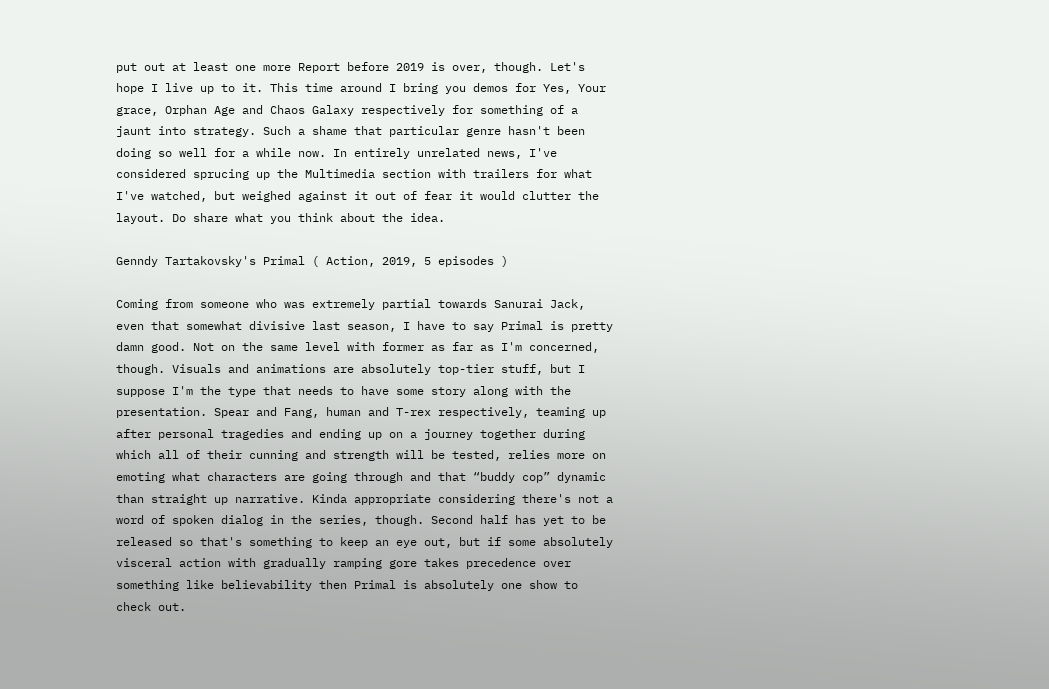put out at least one more Report before 2019 is over, though. Let's hope I live up to it. This time around I bring you demos for Yes, Your grace, Orphan Age and Chaos Galaxy respectively for something of a jaunt into strategy. Such a shame that particular genre hasn't been doing so well for a while now. In entirely unrelated news, I've considered sprucing up the Multimedia section with trailers for what I've watched, but weighed against it out of fear it would clutter the layout. Do share what you think about the idea.

Genndy Tartakovsky's Primal ( Action, 2019, 5 episodes )

Coming from someone who was extremely partial towards Sanurai Jack, even that somewhat divisive last season, I have to say Primal is pretty damn good. Not on the same level with former as far as I'm concerned, though. Visuals and animations are absolutely top-tier stuff, but I suppose I'm the type that needs to have some story along with the presentation. Spear and Fang, human and T-rex respectively, teaming up after personal tragedies and ending up on a journey together during which all of their cunning and strength will be tested, relies more on emoting what characters are going through and that “buddy cop” dynamic than straight up narrative. Kinda appropriate considering there's not a word of spoken dialog in the series, though. Second half has yet to be released so that's something to keep an eye out, but if some absolutely visceral action with gradually ramping gore takes precedence over something like believability then Primal is absolutely one show to check out.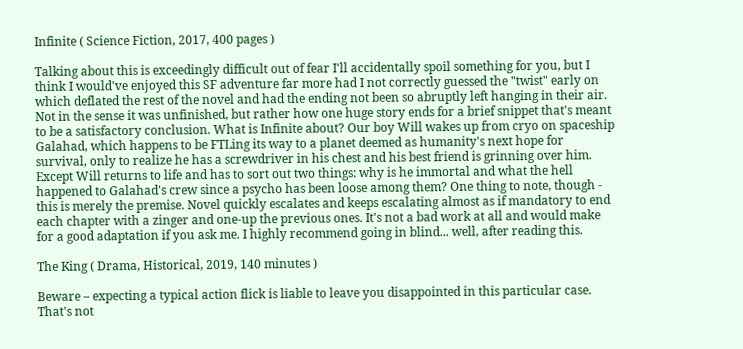Infinite ( Science Fiction, 2017, 400 pages )

Talking about this is exceedingly difficult out of fear I'll accidentally spoil something for you, but I think I would've enjoyed this SF adventure far more had I not correctly guessed the "twist" early on which deflated the rest of the novel and had the ending not been so abruptly left hanging in their air. Not in the sense it was unfinished, but rather how one huge story ends for a brief snippet that's meant to be a satisfactory conclusion. What is Infinite about? Our boy Will wakes up from cryo on spaceship Galahad, which happens to be FTLing its way to a planet deemed as humanity's next hope for survival, only to realize he has a screwdriver in his chest and his best friend is grinning over him. Except Will returns to life and has to sort out two things: why is he immortal and what the hell happened to Galahad's crew since a psycho has been loose among them? One thing to note, though - this is merely the premise. Novel quickly escalates and keeps escalating almost as if mandatory to end each chapter with a zinger and one-up the previous ones. It's not a bad work at all and would make for a good adaptation if you ask me. I highly recommend going in blind... well, after reading this.

The King ( Drama, Historical, 2019, 140 minutes )

Beware – expecting a typical action flick is liable to leave you disappointed in this particular case. That's not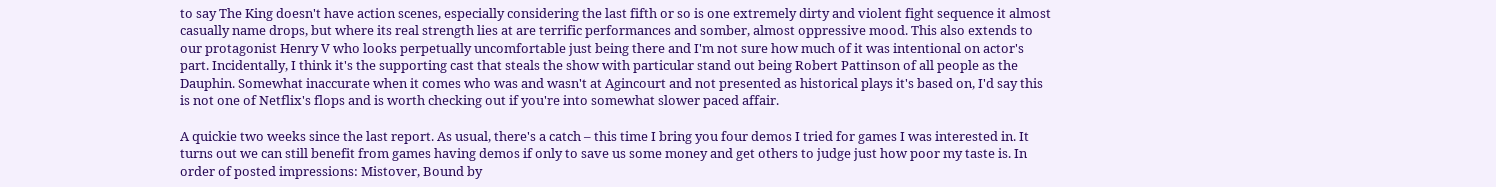to say The King doesn't have action scenes, especially considering the last fifth or so is one extremely dirty and violent fight sequence it almost casually name drops, but where its real strength lies at are terrific performances and somber, almost oppressive mood. This also extends to our protagonist Henry V who looks perpetually uncomfortable just being there and I'm not sure how much of it was intentional on actor's part. Incidentally, I think it's the supporting cast that steals the show with particular stand out being Robert Pattinson of all people as the Dauphin. Somewhat inaccurate when it comes who was and wasn't at Agincourt and not presented as historical plays it's based on, I'd say this is not one of Netflix's flops and is worth checking out if you're into somewhat slower paced affair.

A quickie two weeks since the last report. As usual, there's a catch – this time I bring you four demos I tried for games I was interested in. It turns out we can still benefit from games having demos if only to save us some money and get others to judge just how poor my taste is. In order of posted impressions: Mistover, Bound by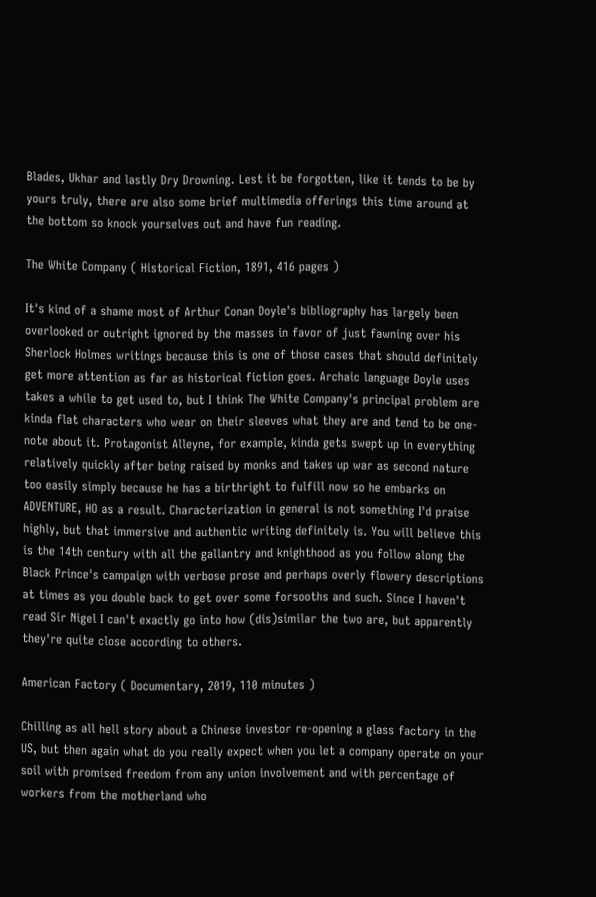Blades, Ukhar and lastly Dry Drowning. Lest it be forgotten, like it tends to be by yours truly, there are also some brief multimedia offerings this time around at the bottom so knock yourselves out and have fun reading.

The White Company ( Historical Fiction, 1891, 416 pages )

It's kind of a shame most of Arthur Conan Doyle's bibliography has largely been overlooked or outright ignored by the masses in favor of just fawning over his Sherlock Holmes writings because this is one of those cases that should definitely get more attention as far as historical fiction goes. Archaic language Doyle uses takes a while to get used to, but I think The White Company's principal problem are kinda flat characters who wear on their sleeves what they are and tend to be one-note about it. Protagonist Alleyne, for example, kinda gets swept up in everything relatively quickly after being raised by monks and takes up war as second nature too easily simply because he has a birthright to fulfill now so he embarks on ADVENTURE, HO as a result. Characterization in general is not something I'd praise highly, but that immersive and authentic writing definitely is. You will believe this is the 14th century with all the gallantry and knighthood as you follow along the Black Prince's campaign with verbose prose and perhaps overly flowery descriptions at times as you double back to get over some forsooths and such. Since I haven't read Sir Nigel I can't exactly go into how (dis)similar the two are, but apparently they're quite close according to others.

American Factory ( Documentary, 2019, 110 minutes )

Chilling as all hell story about a Chinese investor re-opening a glass factory in the US, but then again what do you really expect when you let a company operate on your soil with promised freedom from any union involvement and with percentage of workers from the motherland who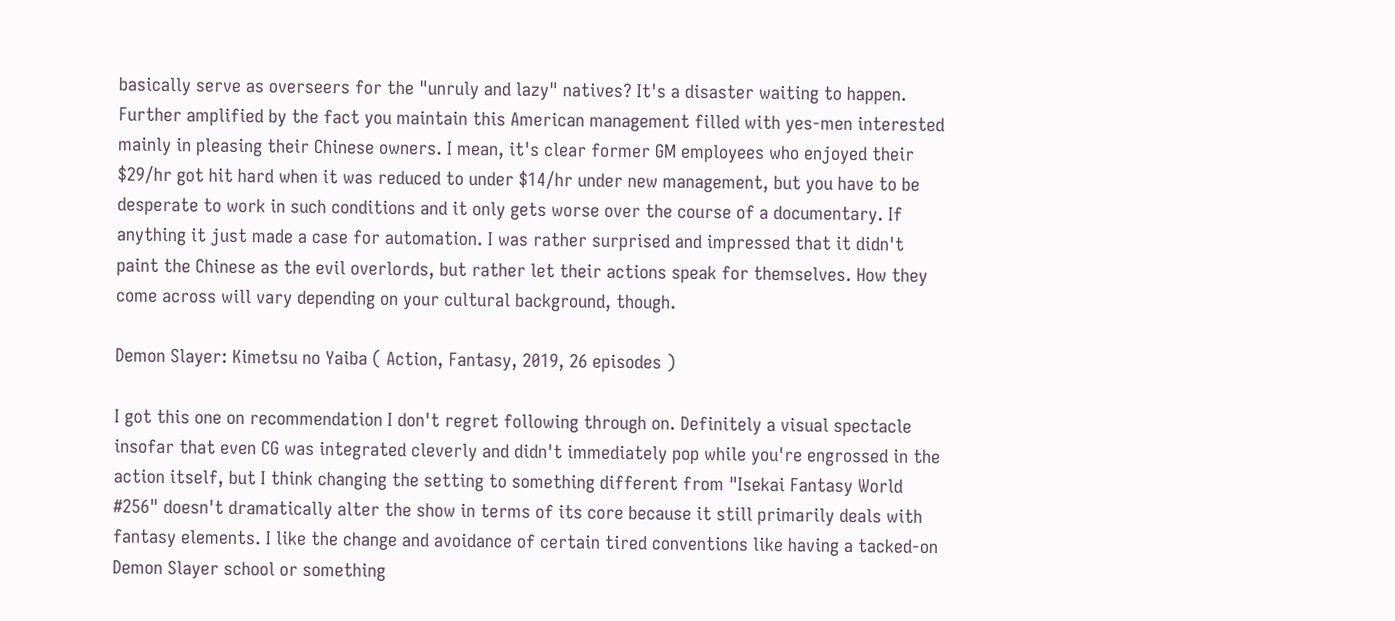basically serve as overseers for the "unruly and lazy" natives? It's a disaster waiting to happen. Further amplified by the fact you maintain this American management filled with yes-men interested mainly in pleasing their Chinese owners. I mean, it's clear former GM employees who enjoyed their $29/hr got hit hard when it was reduced to under $14/hr under new management, but you have to be desperate to work in such conditions and it only gets worse over the course of a documentary. If anything it just made a case for automation. I was rather surprised and impressed that it didn't paint the Chinese as the evil overlords, but rather let their actions speak for themselves. How they come across will vary depending on your cultural background, though.

Demon Slayer: Kimetsu no Yaiba ( Action, Fantasy, 2019, 26 episodes )

I got this one on recommendation I don't regret following through on. Definitely a visual spectacle insofar that even CG was integrated cleverly and didn't immediately pop while you're engrossed in the action itself, but I think changing the setting to something different from "Isekai Fantasy World #256" doesn't dramatically alter the show in terms of its core because it still primarily deals with fantasy elements. I like the change and avoidance of certain tired conventions like having a tacked-on Demon Slayer school or something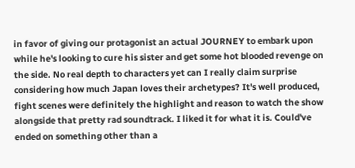in favor of giving our protagonist an actual JOURNEY to embark upon while he's looking to cure his sister and get some hot blooded revenge on the side. No real depth to characters yet can I really claim surprise considering how much Japan loves their archetypes? It's well produced, fight scenes were definitely the highlight and reason to watch the show alongside that pretty rad soundtrack. I liked it for what it is. Could've ended on something other than a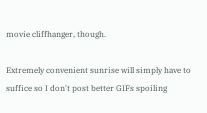movie cliffhanger, though.

Extremely convenient sunrise will simply have to suffice so I don't post better GIFs spoiling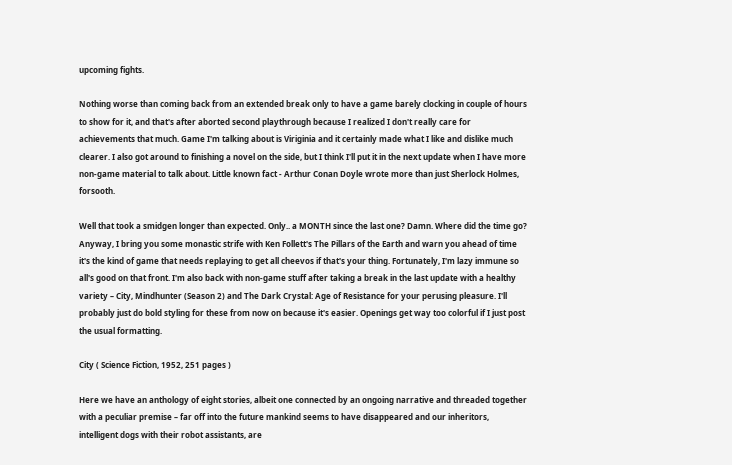upcoming fights.

Nothing worse than coming back from an extended break only to have a game barely clocking in couple of hours to show for it, and that's after aborted second playthrough because I realized I don't really care for achievements that much. Game I'm talking about is Viriginia and it certainly made what I like and dislike much clearer. I also got around to finishing a novel on the side, but I think I'll put it in the next update when I have more non-game material to talk about. Little known fact - Arthur Conan Doyle wrote more than just Sherlock Holmes, forsooth.

Well that took a smidgen longer than expected. Only.. a MONTH since the last one? Damn. Where did the time go? Anyway, I bring you some monastic strife with Ken Follett's The Pillars of the Earth and warn you ahead of time it's the kind of game that needs replaying to get all cheevos if that's your thing. Fortunately, I'm lazy immune so all's good on that front. I'm also back with non-game stuff after taking a break in the last update with a healthy variety – City, Mindhunter (Season 2) and The Dark Crystal: Age of Resistance for your perusing pleasure. I'll probably just do bold styling for these from now on because it's easier. Openings get way too colorful if I just post the usual formatting.

City ( Science Fiction, 1952, 251 pages )

Here we have an anthology of eight stories, albeit one connected by an ongoing narrative and threaded together with a peculiar premise – far off into the future mankind seems to have disappeared and our inheritors, intelligent dogs with their robot assistants, are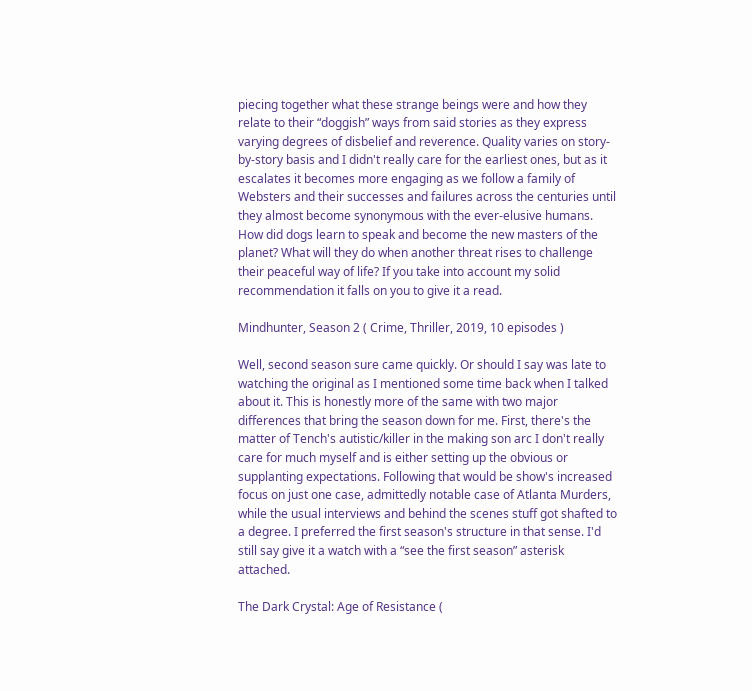piecing together what these strange beings were and how they relate to their “doggish” ways from said stories as they express varying degrees of disbelief and reverence. Quality varies on story-by-story basis and I didn't really care for the earliest ones, but as it escalates it becomes more engaging as we follow a family of Websters and their successes and failures across the centuries until they almost become synonymous with the ever-elusive humans. How did dogs learn to speak and become the new masters of the planet? What will they do when another threat rises to challenge their peaceful way of life? If you take into account my solid recommendation it falls on you to give it a read.

Mindhunter, Season 2 ( Crime, Thriller, 2019, 10 episodes )

Well, second season sure came quickly. Or should I say was late to watching the original as I mentioned some time back when I talked about it. This is honestly more of the same with two major differences that bring the season down for me. First, there's the matter of Tench's autistic/killer in the making son arc I don't really care for much myself and is either setting up the obvious or supplanting expectations. Following that would be show's increased focus on just one case, admittedly notable case of Atlanta Murders, while the usual interviews and behind the scenes stuff got shafted to a degree. I preferred the first season's structure in that sense. I'd still say give it a watch with a “see the first season” asterisk attached.

The Dark Crystal: Age of Resistance (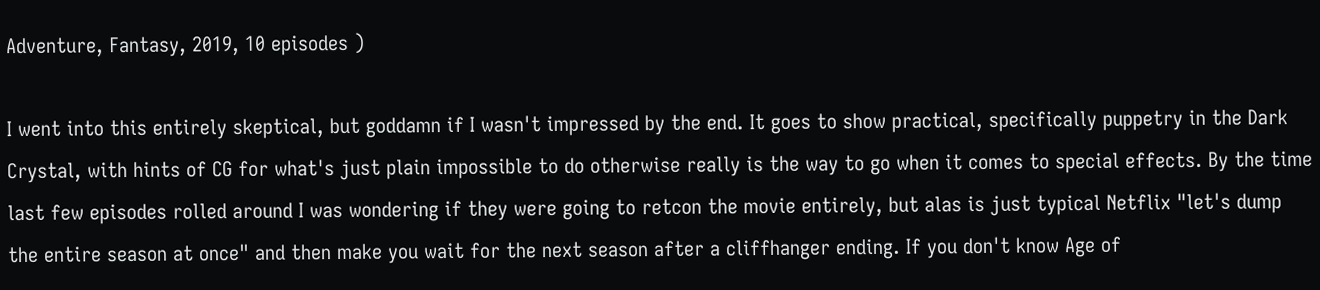Adventure, Fantasy, 2019, 10 episodes )

I went into this entirely skeptical, but goddamn if I wasn't impressed by the end. It goes to show practical, specifically puppetry in the Dark Crystal, with hints of CG for what's just plain impossible to do otherwise really is the way to go when it comes to special effects. By the time last few episodes rolled around I was wondering if they were going to retcon the movie entirely, but alas is just typical Netflix "let's dump the entire season at once" and then make you wait for the next season after a cliffhanger ending. If you don't know Age of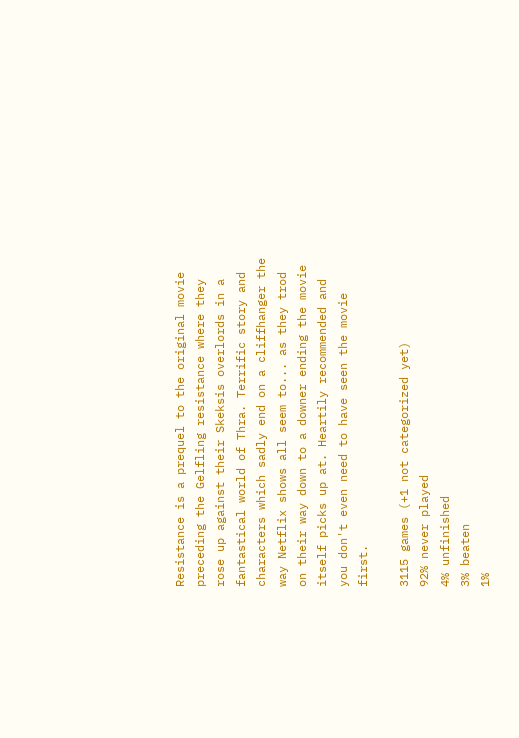Resistance is a prequel to the original movie preceding the Gelfling resistance where they rose up against their Skeksis overlords in a fantastical world of Thra. Terrific story and characters which sadly end on a cliffhanger the way Netflix shows all seem to... as they trod on their way down to a downer ending the movie itself picks up at. Heartily recommended and you don't even need to have seen the movie first.

3115 games (+1 not categorized yet)
92% never played
4% unfinished
3% beaten
1%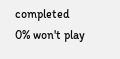completed
0% won't play